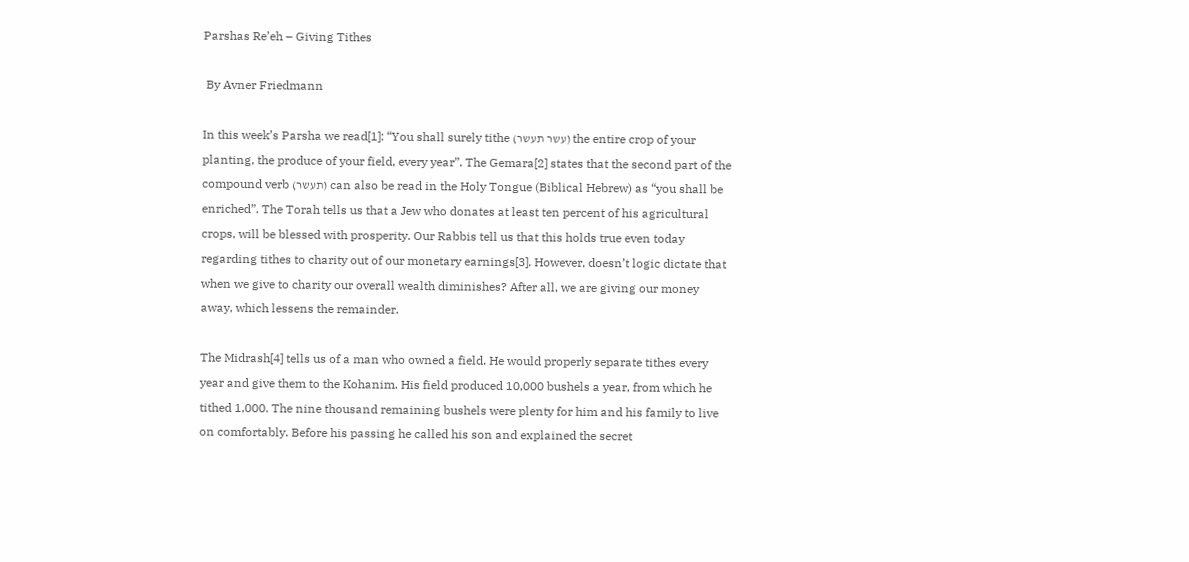Parshas Re’eh – Giving Tithes

 By Avner Friedmann

In this week’s Parsha we read[1]: “You shall surely tithe (עשר תעשר) the entire crop of your planting, the produce of your field, every year”. The Gemara[2] states that the second part of the compound verb (תעשר) can also be read in the Holy Tongue (Biblical Hebrew) as “you shall be enriched”. The Torah tells us that a Jew who donates at least ten percent of his agricultural crops, will be blessed with prosperity. Our Rabbis tell us that this holds true even today regarding tithes to charity out of our monetary earnings[3]. However, doesn’t logic dictate that when we give to charity our overall wealth diminishes? After all, we are giving our money away, which lessens the remainder.

The Midrash[4] tells us of a man who owned a field. He would properly separate tithes every year and give them to the Kohanim. His field produced 10,000 bushels a year, from which he tithed 1,000. The nine thousand remaining bushels were plenty for him and his family to live on comfortably. Before his passing he called his son and explained the secret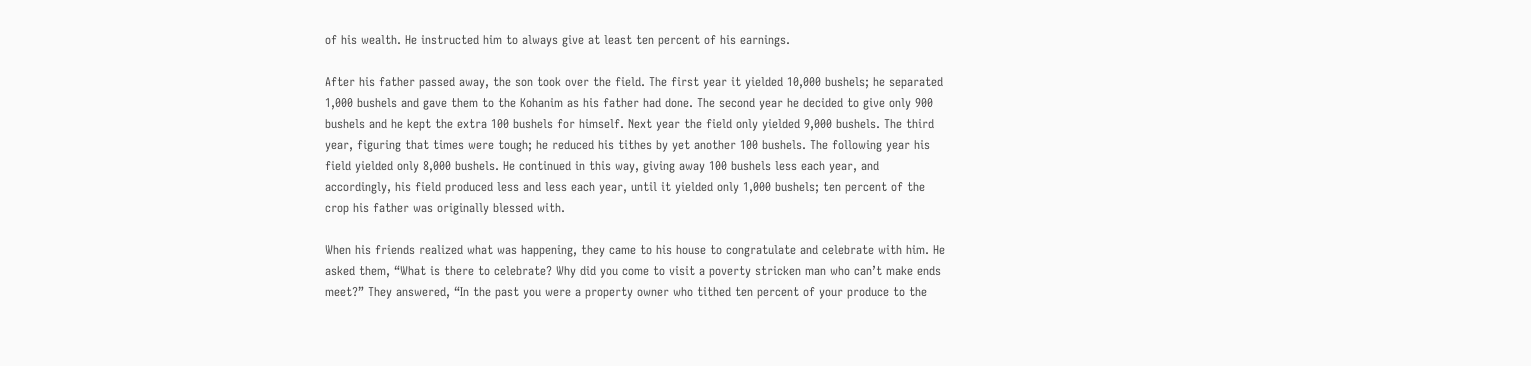of his wealth. He instructed him to always give at least ten percent of his earnings.

After his father passed away, the son took over the field. The first year it yielded 10,000 bushels; he separated 1,000 bushels and gave them to the Kohanim as his father had done. The second year he decided to give only 900 bushels and he kept the extra 100 bushels for himself. Next year the field only yielded 9,000 bushels. The third year, figuring that times were tough; he reduced his tithes by yet another 100 bushels. The following year his field yielded only 8,000 bushels. He continued in this way, giving away 100 bushels less each year, and accordingly, his field produced less and less each year, until it yielded only 1,000 bushels; ten percent of the crop his father was originally blessed with.

When his friends realized what was happening, they came to his house to congratulate and celebrate with him. He asked them, “What is there to celebrate? Why did you come to visit a poverty stricken man who can’t make ends meet?” They answered, “In the past you were a property owner who tithed ten percent of your produce to the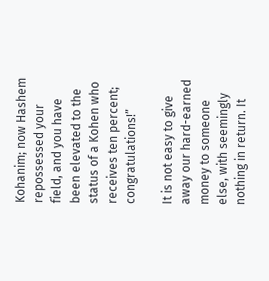Kohanim; now Hashem repossessed your field, and you have been elevated to the status of a Kohen who receives ten percent; congratulations!”

It is not easy to give away our hard-earned money to someone else, with seemingly nothing in return. It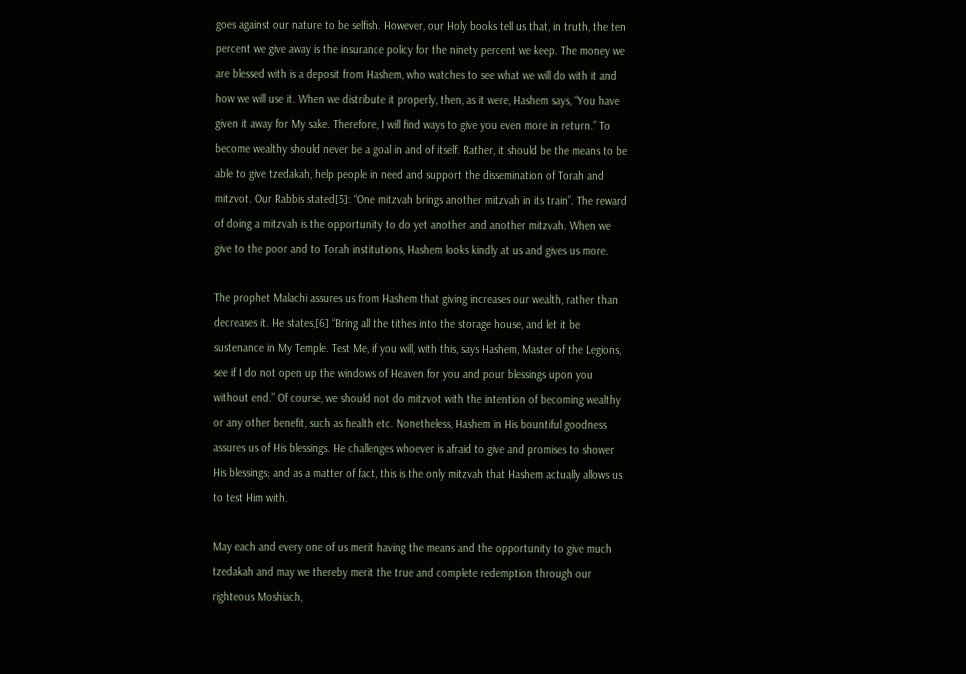goes against our nature to be selfish. However, our Holy books tell us that, in truth, the ten percent we give away is the insurance policy for the ninety percent we keep. The money we are blessed with is a deposit from Hashem, who watches to see what we will do with it and how we will use it. When we distribute it properly, then, as it were, Hashem says, “You have given it away for My sake. Therefore, I will find ways to give you even more in return.” To become wealthy should never be a goal in and of itself. Rather, it should be the means to be able to give tzedakah, help people in need and support the dissemination of Torah and mitzvot. Our Rabbis stated[5]: “One mitzvah brings another mitzvah in its train”. The reward of doing a mitzvah is the opportunity to do yet another and another mitzvah. When we give to the poor and to Torah institutions, Hashem looks kindly at us and gives us more.

The prophet Malachi assures us from Hashem that giving increases our wealth, rather than decreases it. He states,[6] “Bring all the tithes into the storage house, and let it be sustenance in My Temple. Test Me, if you will, with this, says Hashem, Master of the Legions, see if I do not open up the windows of Heaven for you and pour blessings upon you without end.” Of course, we should not do mitzvot with the intention of becoming wealthy or any other benefit, such as health etc. Nonetheless, Hashem in His bountiful goodness assures us of His blessings. He challenges whoever is afraid to give and promises to shower His blessings; and as a matter of fact, this is the only mitzvah that Hashem actually allows us to test Him with.

May each and every one of us merit having the means and the opportunity to give much tzedakah and may we thereby merit the true and complete redemption through our righteous Moshiach,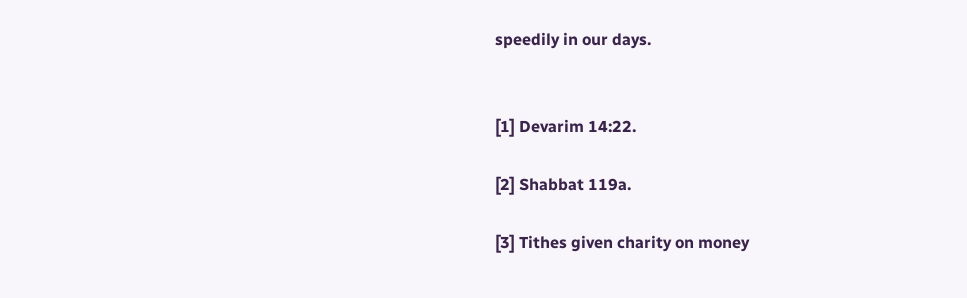speedily in our days.


[1] Devarim 14:22.

[2] Shabbat 119a.

[3] Tithes given charity on money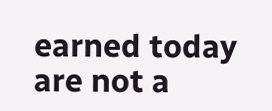earned today are not a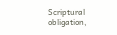Scriptural obligation,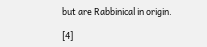but are Rabbinical in origin.

[4]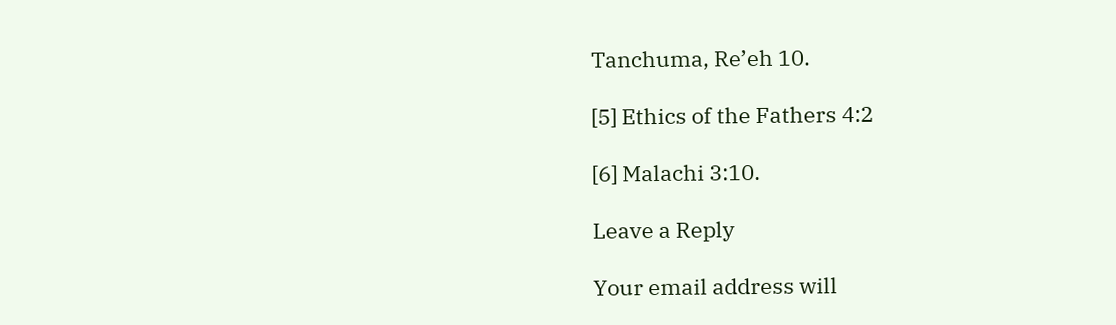Tanchuma, Re’eh 10.

[5] Ethics of the Fathers 4:2

[6] Malachi 3:10.

Leave a Reply

Your email address will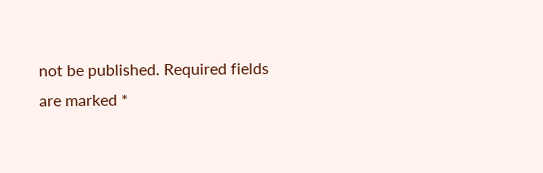not be published. Required fields are marked *